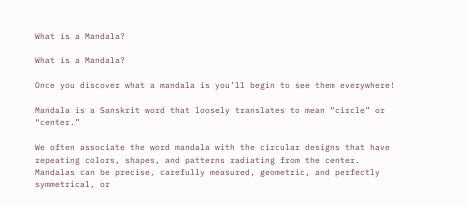What is a Mandala?

What is a Mandala?

Once you discover what a mandala is you’ll begin to see them everywhere!

Mandala is a Sanskrit word that loosely translates to mean “circle” or “center.”

We often associate the word mandala with the circular designs that have repeating colors, shapes, and patterns radiating from the center. Mandalas can be precise, carefully measured, geometric, and perfectly symmetrical, or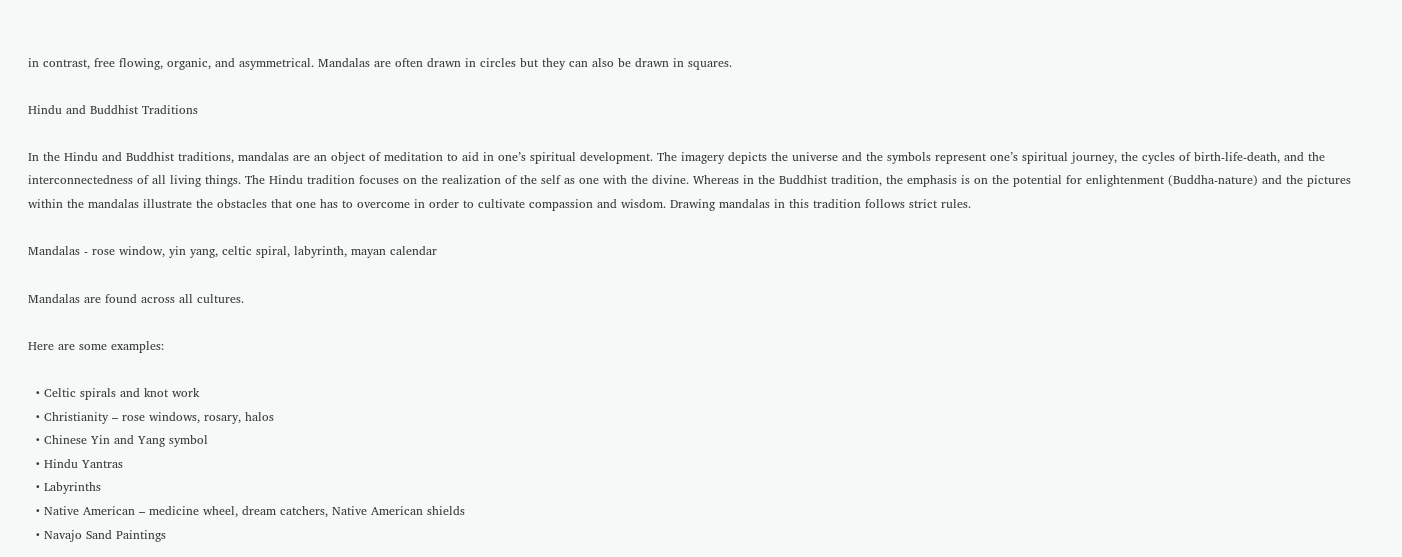in contrast, free flowing, organic, and asymmetrical. Mandalas are often drawn in circles but they can also be drawn in squares.

Hindu and Buddhist Traditions

In the Hindu and Buddhist traditions, mandalas are an object of meditation to aid in one’s spiritual development. The imagery depicts the universe and the symbols represent one’s spiritual journey, the cycles of birth-life-death, and the interconnectedness of all living things. The Hindu tradition focuses on the realization of the self as one with the divine. Whereas in the Buddhist tradition, the emphasis is on the potential for enlightenment (Buddha-nature) and the pictures within the mandalas illustrate the obstacles that one has to overcome in order to cultivate compassion and wisdom. Drawing mandalas in this tradition follows strict rules.

Mandalas - rose window, yin yang, celtic spiral, labyrinth, mayan calendar

Mandalas are found across all cultures.

Here are some examples:

  • Celtic spirals and knot work
  • Christianity – rose windows, rosary, halos
  • Chinese Yin and Yang symbol
  • Hindu Yantras
  • Labyrinths
  • Native American – medicine wheel, dream catchers, Native American shields
  • Navajo Sand Paintings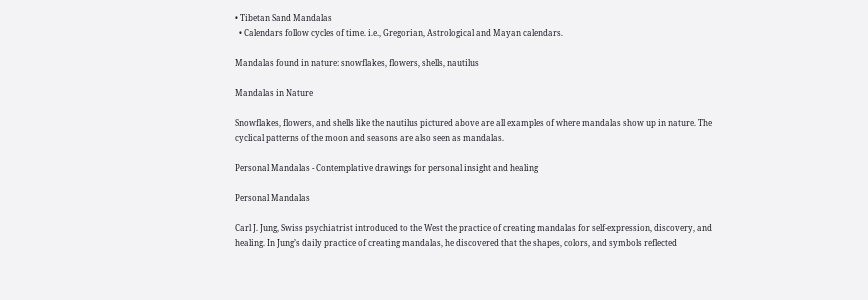• Tibetan Sand Mandalas
  • Calendars follow cycles of time. i.e., Gregorian, Astrological and Mayan calendars.

Mandalas found in nature: snowflakes, flowers, shells, nautilus

Mandalas in Nature

Snowflakes, flowers, and shells like the nautilus pictured above are all examples of where mandalas show up in nature. The cyclical patterns of the moon and seasons are also seen as mandalas.

Personal Mandalas - Contemplative drawings for personal insight and healing

Personal Mandalas

Carl J. Jung, Swiss psychiatrist introduced to the West the practice of creating mandalas for self-expression, discovery, and healing. In Jung’s daily practice of creating mandalas, he discovered that the shapes, colors, and symbols reflected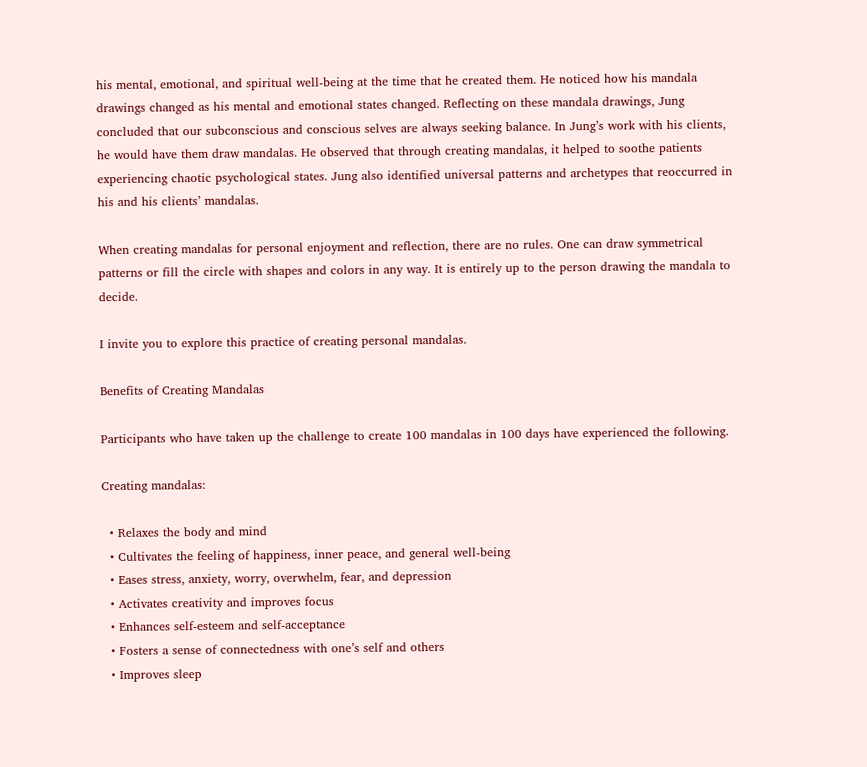his mental, emotional, and spiritual well-being at the time that he created them. He noticed how his mandala drawings changed as his mental and emotional states changed. Reflecting on these mandala drawings, Jung concluded that our subconscious and conscious selves are always seeking balance. In Jung’s work with his clients, he would have them draw mandalas. He observed that through creating mandalas, it helped to soothe patients experiencing chaotic psychological states. Jung also identified universal patterns and archetypes that reoccurred in his and his clients’ mandalas.

When creating mandalas for personal enjoyment and reflection, there are no rules. One can draw symmetrical patterns or fill the circle with shapes and colors in any way. It is entirely up to the person drawing the mandala to decide.

I invite you to explore this practice of creating personal mandalas.

Benefits of Creating Mandalas

Participants who have taken up the challenge to create 100 mandalas in 100 days have experienced the following.

Creating mandalas:

  • Relaxes the body and mind
  • Cultivates the feeling of happiness, inner peace, and general well-being
  • Eases stress, anxiety, worry, overwhelm, fear, and depression
  • Activates creativity and improves focus
  • Enhances self-esteem and self-acceptance
  • Fosters a sense of connectedness with one’s self and others
  • Improves sleep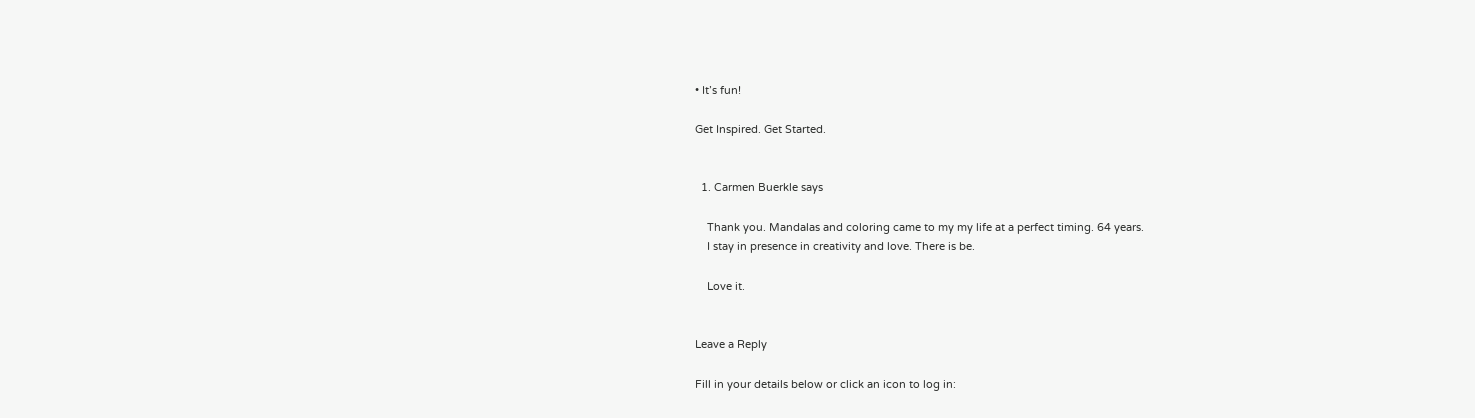• It’s fun!

Get Inspired. Get Started.


  1. Carmen Buerkle says

    Thank you. Mandalas and coloring came to my my life at a perfect timing. 64 years.
    I stay in presence in creativity and love. There is be.

    Love it.


Leave a Reply

Fill in your details below or click an icon to log in: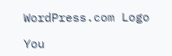WordPress.com Logo

You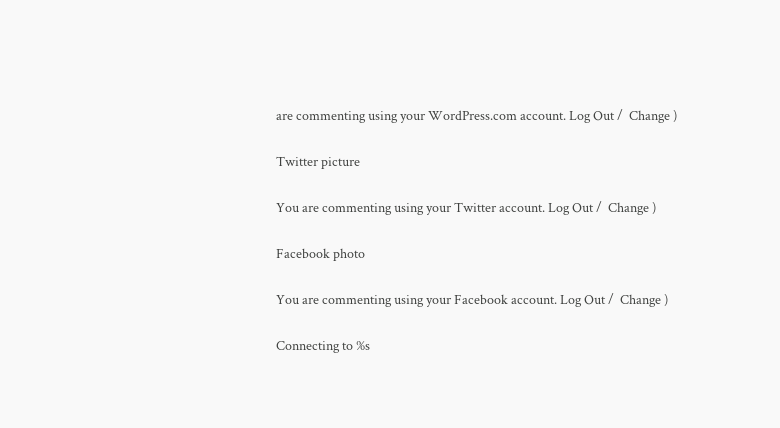are commenting using your WordPress.com account. Log Out /  Change )

Twitter picture

You are commenting using your Twitter account. Log Out /  Change )

Facebook photo

You are commenting using your Facebook account. Log Out /  Change )

Connecting to %s